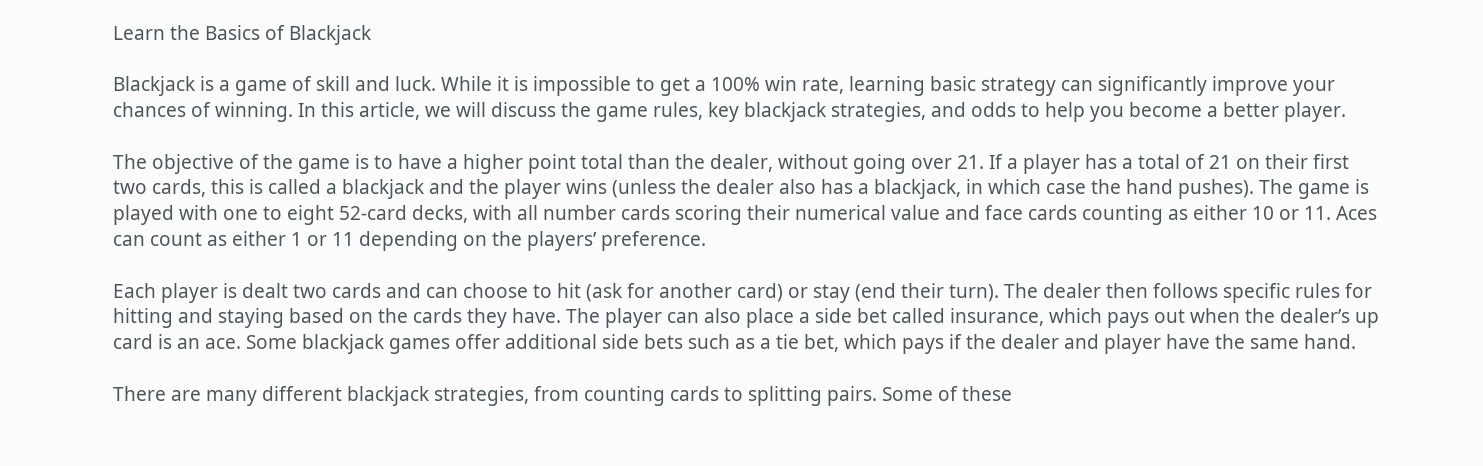Learn the Basics of Blackjack

Blackjack is a game of skill and luck. While it is impossible to get a 100% win rate, learning basic strategy can significantly improve your chances of winning. In this article, we will discuss the game rules, key blackjack strategies, and odds to help you become a better player.

The objective of the game is to have a higher point total than the dealer, without going over 21. If a player has a total of 21 on their first two cards, this is called a blackjack and the player wins (unless the dealer also has a blackjack, in which case the hand pushes). The game is played with one to eight 52-card decks, with all number cards scoring their numerical value and face cards counting as either 10 or 11. Aces can count as either 1 or 11 depending on the players’ preference.

Each player is dealt two cards and can choose to hit (ask for another card) or stay (end their turn). The dealer then follows specific rules for hitting and staying based on the cards they have. The player can also place a side bet called insurance, which pays out when the dealer’s up card is an ace. Some blackjack games offer additional side bets such as a tie bet, which pays if the dealer and player have the same hand.

There are many different blackjack strategies, from counting cards to splitting pairs. Some of these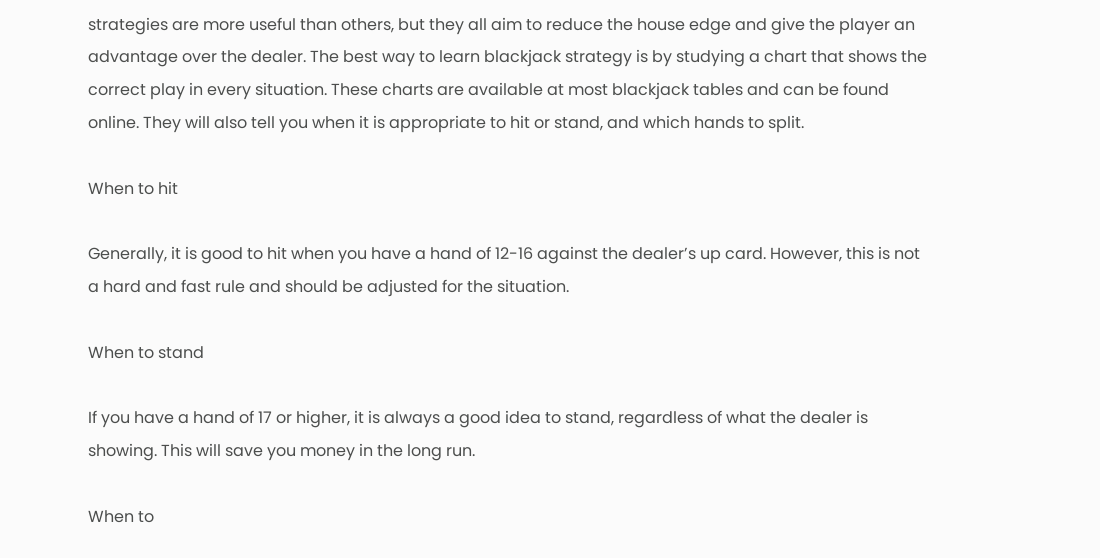strategies are more useful than others, but they all aim to reduce the house edge and give the player an advantage over the dealer. The best way to learn blackjack strategy is by studying a chart that shows the correct play in every situation. These charts are available at most blackjack tables and can be found online. They will also tell you when it is appropriate to hit or stand, and which hands to split.

When to hit

Generally, it is good to hit when you have a hand of 12-16 against the dealer’s up card. However, this is not a hard and fast rule and should be adjusted for the situation.

When to stand

If you have a hand of 17 or higher, it is always a good idea to stand, regardless of what the dealer is showing. This will save you money in the long run.

When to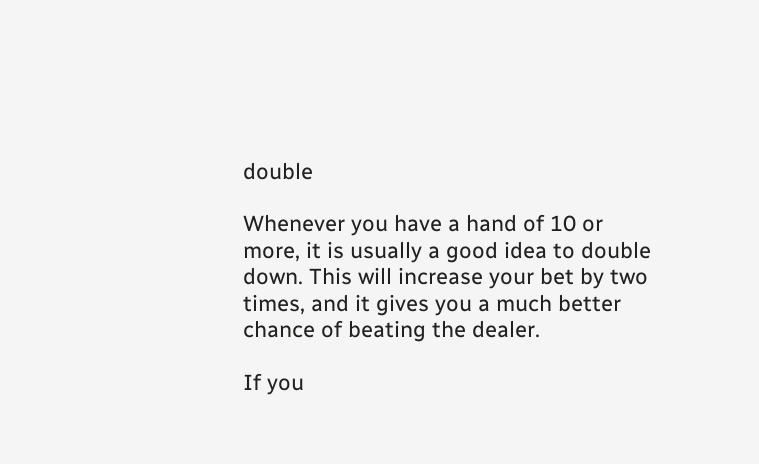double

Whenever you have a hand of 10 or more, it is usually a good idea to double down. This will increase your bet by two times, and it gives you a much better chance of beating the dealer.

If you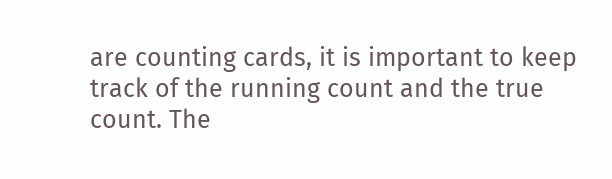are counting cards, it is important to keep track of the running count and the true count. The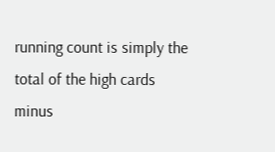running count is simply the total of the high cards minus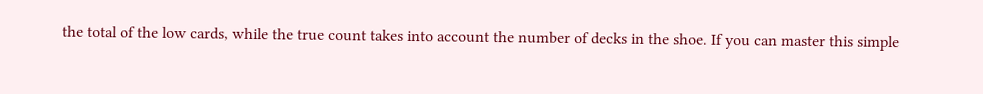the total of the low cards, while the true count takes into account the number of decks in the shoe. If you can master this simple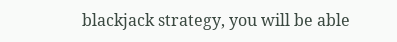blackjack strategy, you will be able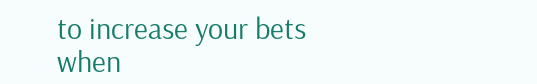to increase your bets when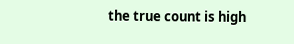the true count is high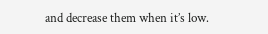and decrease them when it’s low.